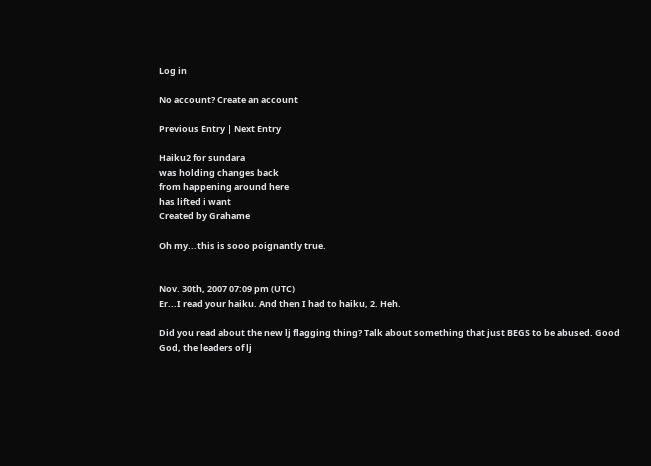Log in

No account? Create an account

Previous Entry | Next Entry

Haiku2 for sundara
was holding changes back
from happening around here
has lifted i want
Created by Grahame

Oh my...this is sooo poignantly true.


Nov. 30th, 2007 07:09 pm (UTC)
Er...I read your haiku. And then I had to haiku, 2. Heh.

Did you read about the new lj flagging thing? Talk about something that just BEGS to be abused. Good God, the leaders of lj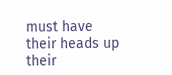must have their heads up their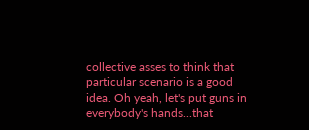collective asses to think that particular scenario is a good idea. Oh yeah, let's put guns in everybody's hands...that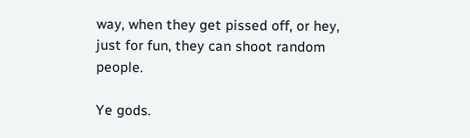way, when they get pissed off, or hey, just for fun, they can shoot random people.

Ye gods.